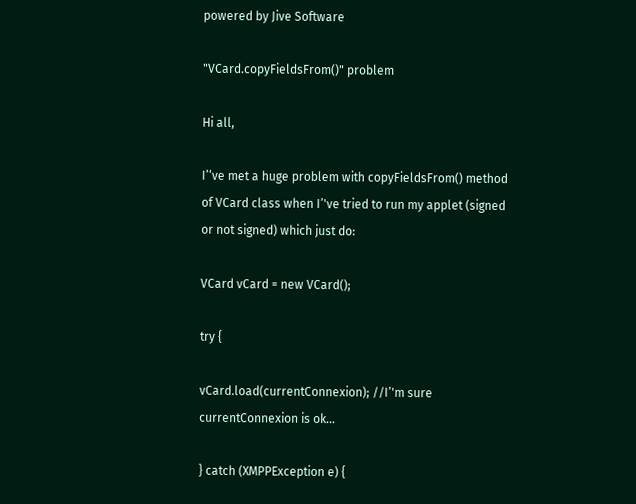powered by Jive Software

"VCard.copyFieldsFrom()" problem

Hi all,

I’‘ve met a huge problem with copyFieldsFrom() method of VCard class when I’'ve tried to run my applet (signed or not signed) which just do:

VCard vCard = new VCard();

try {

vCard.load(currentConnexion); //I’'m sure currentConnexion is ok…

} catch (XMPPException e) {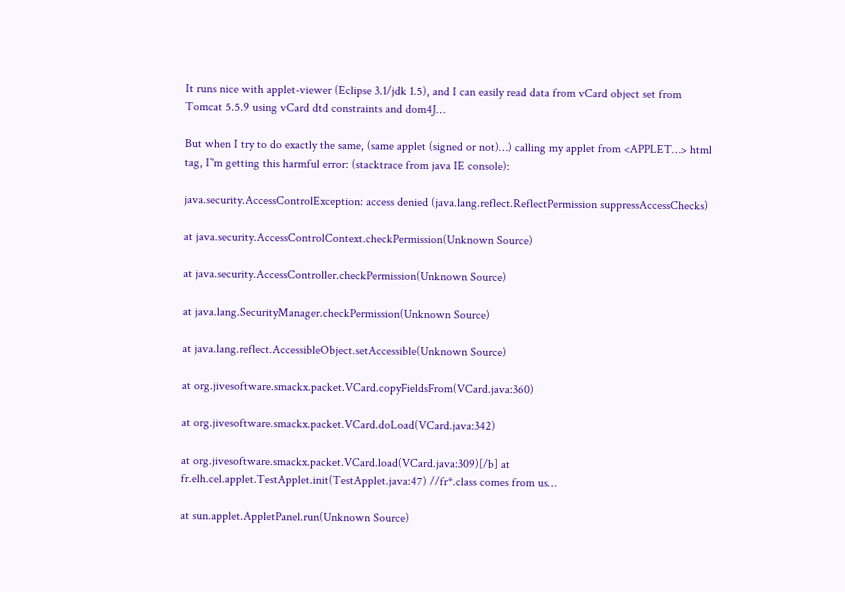It runs nice with applet-viewer (Eclipse 3.1/jdk 1.5), and I can easily read data from vCard object set from Tomcat 5.5.9 using vCard dtd constraints and dom4J…

But when I try to do exactly the same, (same applet (signed or not)…) calling my applet from <APPLET…> html tag, I’'m getting this harmful error: (stacktrace from java IE console):

java.security.AccessControlException: access denied (java.lang.reflect.ReflectPermission suppressAccessChecks)

at java.security.AccessControlContext.checkPermission(Unknown Source)

at java.security.AccessController.checkPermission(Unknown Source)

at java.lang.SecurityManager.checkPermission(Unknown Source)

at java.lang.reflect.AccessibleObject.setAccessible(Unknown Source)

at org.jivesoftware.smackx.packet.VCard.copyFieldsFrom(VCard.java:360)

at org.jivesoftware.smackx.packet.VCard.doLoad(VCard.java:342)

at org.jivesoftware.smackx.packet.VCard.load(VCard.java:309)[/b] at fr.elh.cel.applet.TestApplet.init(TestApplet.java:47) //fr*.class comes from us…

at sun.applet.AppletPanel.run(Unknown Source)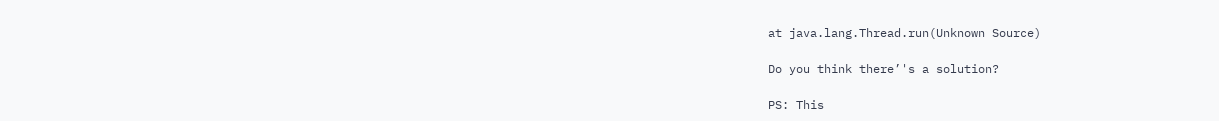at java.lang.Thread.run(Unknown Source)

Do you think there’'s a solution?

PS: This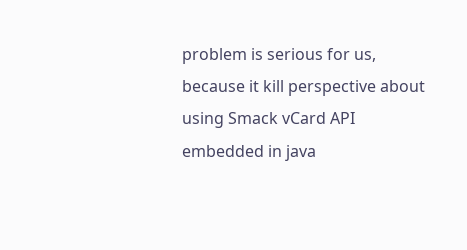problem is serious for us, because it kill perspective about using Smack vCard API embedded in java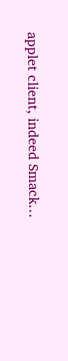applet client, indeed Smack…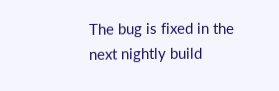The bug is fixed in the next nightly build